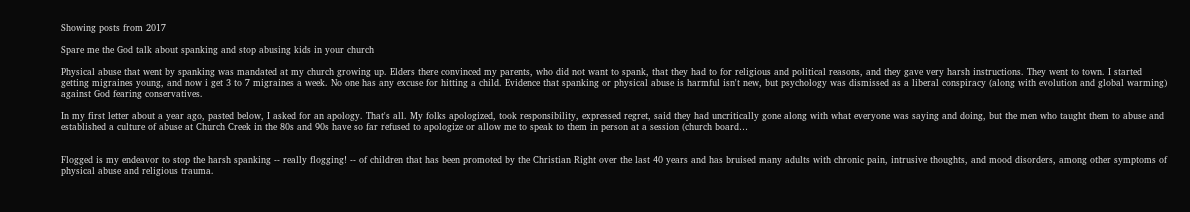Showing posts from 2017

Spare me the God talk about spanking and stop abusing kids in your church

Physical abuse that went by spanking was mandated at my church growing up. Elders there convinced my parents, who did not want to spank, that they had to for religious and political reasons, and they gave very harsh instructions. They went to town. I started getting migraines young, and now i get 3 to 7 migraines a week. No one has any excuse for hitting a child. Evidence that spanking or physical abuse is harmful isn't new, but psychology was dismissed as a liberal conspiracy (along with evolution and global warming) against God fearing conservatives.

In my first letter about a year ago, pasted below, I asked for an apology. That's all. My folks apologized, took responsibility, expressed regret, said they had uncritically gone along with what everyone was saying and doing, but the men who taught them to abuse and established a culture of abuse at Church Creek in the 80s and 90s have so far refused to apologize or allow me to speak to them in person at a session (church board…


Flogged is my endeavor to stop the harsh spanking -- really flogging! -- of children that has been promoted by the Christian Right over the last 40 years and has bruised many adults with chronic pain, intrusive thoughts, and mood disorders, among other symptoms of physical abuse and religious trauma.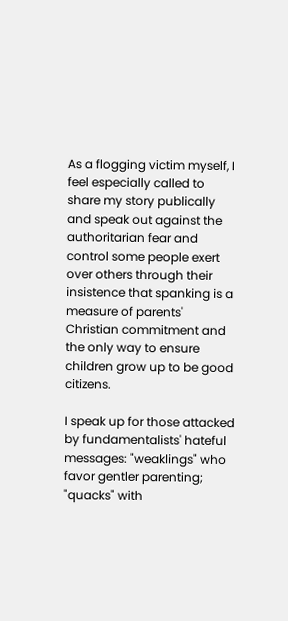As a flogging victim myself, I feel especially called to share my story publically and speak out against the authoritarian fear and control some people exert over others through their insistence that spanking is a measure of parents' Christian commitment and the only way to ensure children grow up to be good citizens.

I speak up for those attacked by fundamentalists' hateful messages: "weaklings" who favor gentler parenting; "quacks" with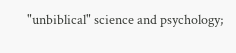"unbiblical" science and psychology;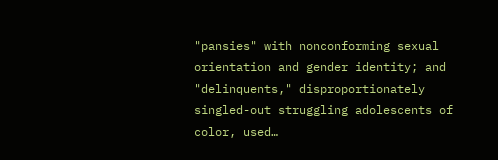"pansies" with nonconforming sexual orientation and gender identity; and "delinquents," disproportionately singled-out struggling adolescents of color, used…